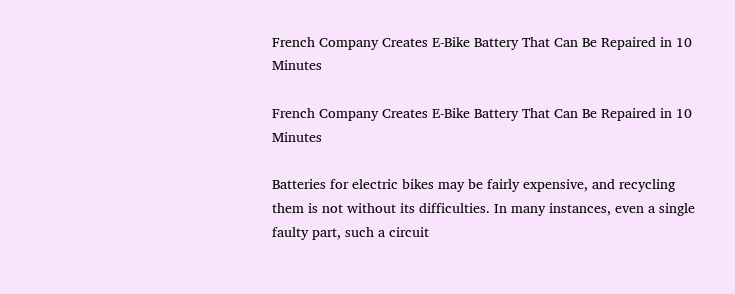French Company Creates E-Bike Battery That Can Be Repaired in 10 Minutes

French Company Creates E-Bike Battery That Can Be Repaired in 10 Minutes

Batteries for electric bikes may be fairly expensive, and recycling them is not without its difficulties. In many instances, even a single faulty part, such a circuit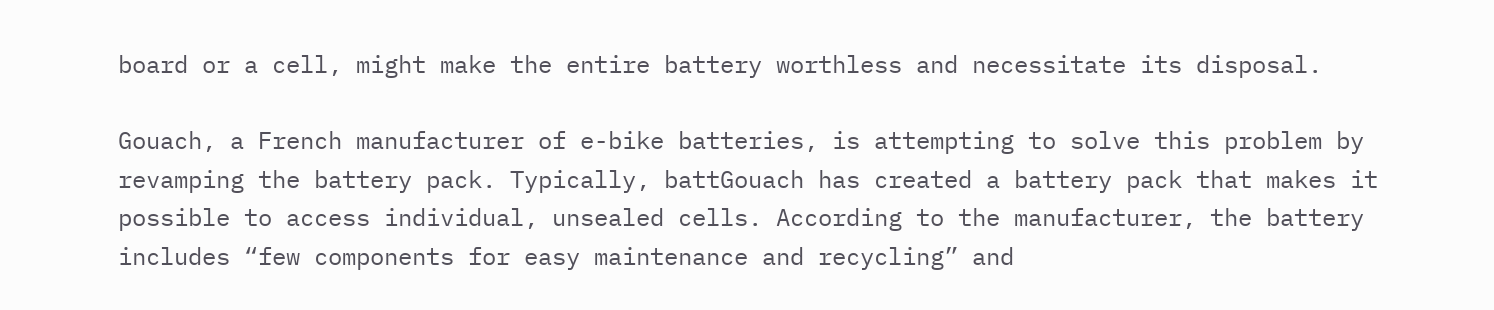board or a cell, might make the entire battery worthless and necessitate its disposal.

Gouach, a French manufacturer of e-bike batteries, is attempting to solve this problem by revamping the battery pack. Typically, battGouach has created a battery pack that makes it possible to access individual, unsealed cells. According to the manufacturer, the battery includes “few components for easy maintenance and recycling” and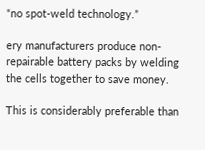“no spot-weld technology.”

ery manufacturers produce non-repairable battery packs by welding the cells together to save money.

This is considerably preferable than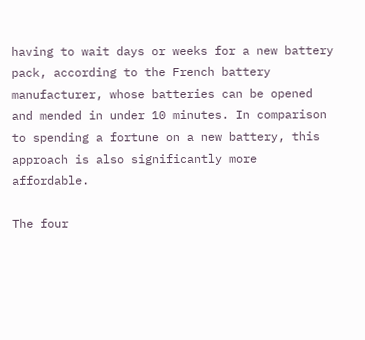having to wait days or weeks for a new battery pack, according to the French battery manufacturer, whose batteries can be opened and mended in under 10 minutes. In comparison to spending a fortune on a new battery, this approach is also significantly more affordable.

The four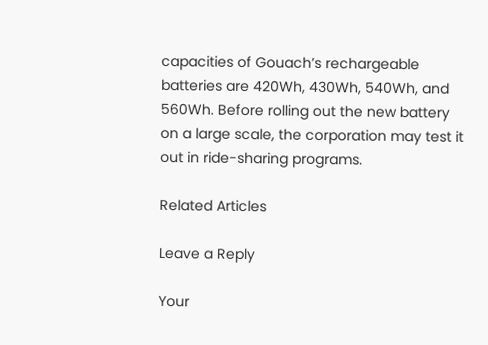capacities of Gouach’s rechargeable batteries are 420Wh, 430Wh, 540Wh, and 560Wh. Before rolling out the new battery on a large scale, the corporation may test it out in ride-sharing programs.

Related Articles

Leave a Reply

Your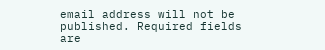email address will not be published. Required fields are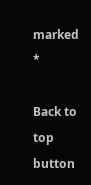marked *

Back to top button